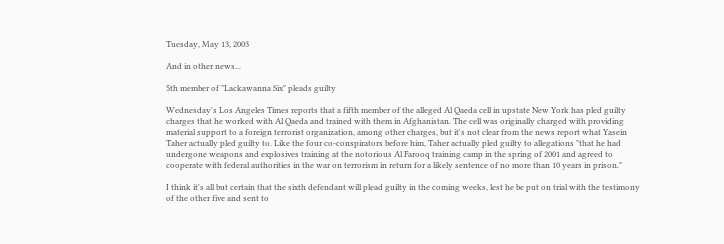Tuesday, May 13, 2003

And in other news...

5th member of "Lackawanna Six" pleads guilty

Wednesday's Los Angeles Times reports that a fifth member of the alleged Al Qaeda cell in upstate New York has pled guilty charges that he worked with Al Qaeda and trained with them in Afghanistan. The cell was originally charged with providing material support to a foreign terrorist organization, among other charges, but it's not clear from the news report what Yasein Taher actually pled guilty to. Like the four co-conspirators before him, Taher actually pled guilty to allegations "that he had undergone weapons and explosives training at the notorious Al Farooq training camp in the spring of 2001 and agreed to cooperate with federal authorities in the war on terrorism in return for a likely sentence of no more than 10 years in prison."

I think it's all but certain that the sixth defendant will plead guilty in the coming weeks, lest he be put on trial with the testimony of the other five and sent to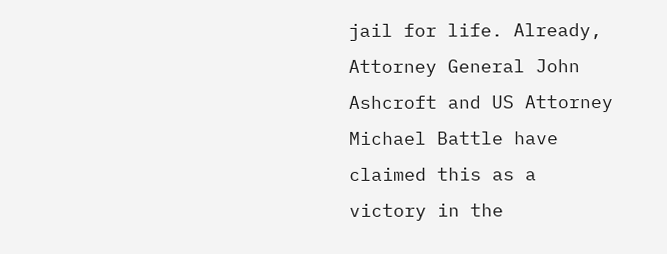jail for life. Already, Attorney General John Ashcroft and US Attorney Michael Battle have claimed this as a victory in the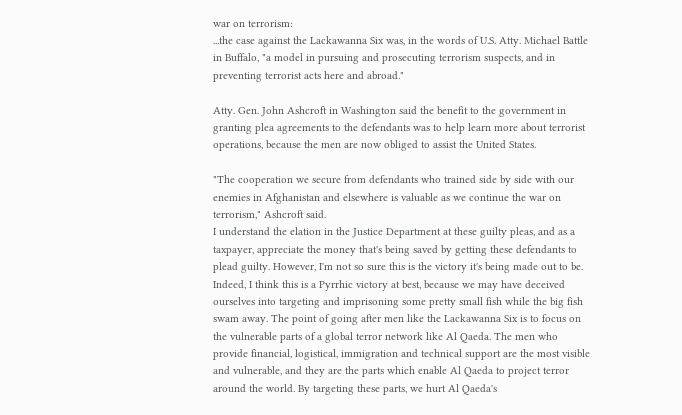war on terrorism:
...the case against the Lackawanna Six was, in the words of U.S. Atty. Michael Battle in Buffalo, "a model in pursuing and prosecuting terrorism suspects, and in preventing terrorist acts here and abroad."

Atty. Gen. John Ashcroft in Washington said the benefit to the government in granting plea agreements to the defendants was to help learn more about terrorist operations, because the men are now obliged to assist the United States.

"The cooperation we secure from defendants who trained side by side with our enemies in Afghanistan and elsewhere is valuable as we continue the war on terrorism," Ashcroft said.
I understand the elation in the Justice Department at these guilty pleas, and as a taxpayer, appreciate the money that's being saved by getting these defendants to plead guilty. However, I'm not so sure this is the victory it's being made out to be. Indeed, I think this is a Pyrrhic victory at best, because we may have deceived ourselves into targeting and imprisoning some pretty small fish while the big fish swam away. The point of going after men like the Lackawanna Six is to focus on the vulnerable parts of a global terror network like Al Qaeda. The men who provide financial, logistical, immigration and technical support are the most visible and vulnerable, and they are the parts which enable Al Qaeda to project terror around the world. By targeting these parts, we hurt Al Qaeda's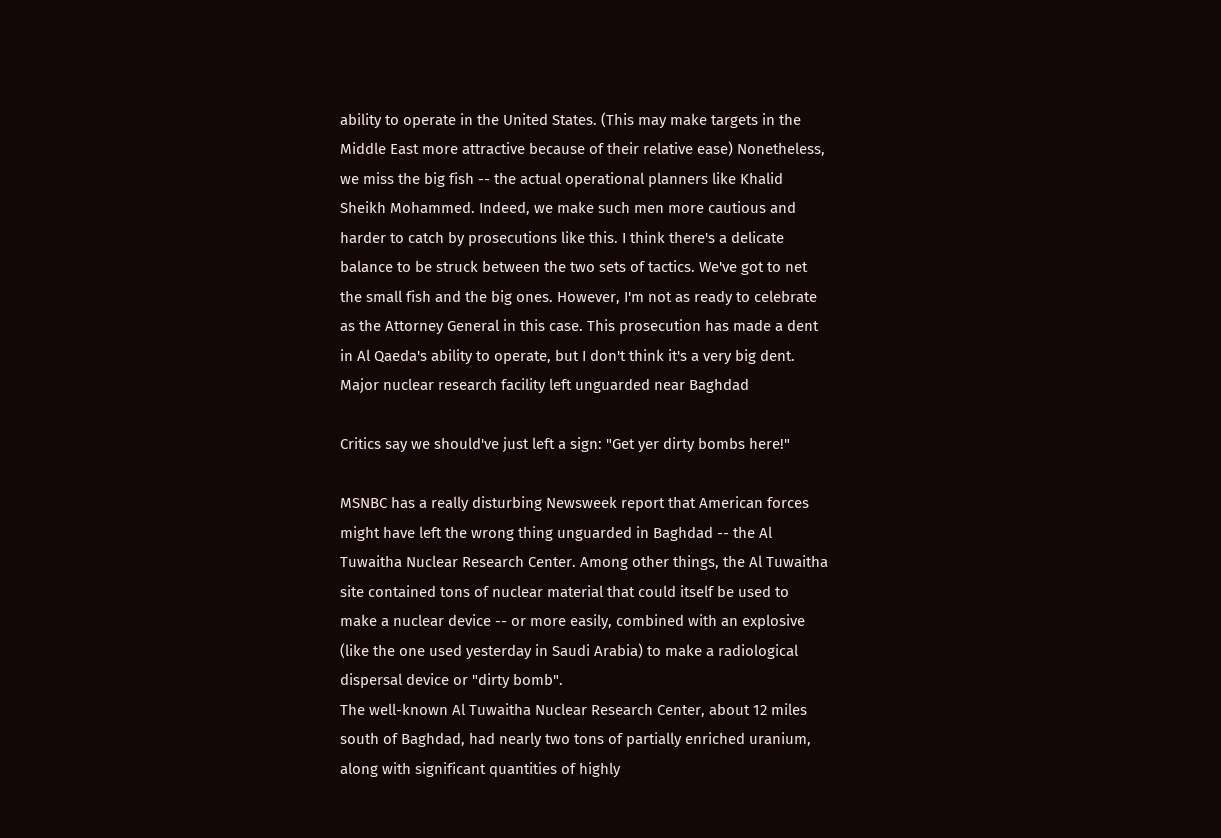ability to operate in the United States. (This may make targets in the Middle East more attractive because of their relative ease) Nonetheless, we miss the big fish -- the actual operational planners like Khalid Sheikh Mohammed. Indeed, we make such men more cautious and harder to catch by prosecutions like this. I think there's a delicate balance to be struck between the two sets of tactics. We've got to net the small fish and the big ones. However, I'm not as ready to celebrate as the Attorney General in this case. This prosecution has made a dent in Al Qaeda's ability to operate, but I don't think it's a very big dent.
Major nuclear research facility left unguarded near Baghdad

Critics say we should've just left a sign: "Get yer dirty bombs here!"

MSNBC has a really disturbing Newsweek report that American forces might have left the wrong thing unguarded in Baghdad -- the Al Tuwaitha Nuclear Research Center. Among other things, the Al Tuwaitha site contained tons of nuclear material that could itself be used to make a nuclear device -- or more easily, combined with an explosive (like the one used yesterday in Saudi Arabia) to make a radiological dispersal device or "dirty bomb".
The well-known Al Tuwaitha Nuclear Research Center, about 12 miles south of Baghdad, had nearly two tons of partially enriched uranium, along with significant quantities of highly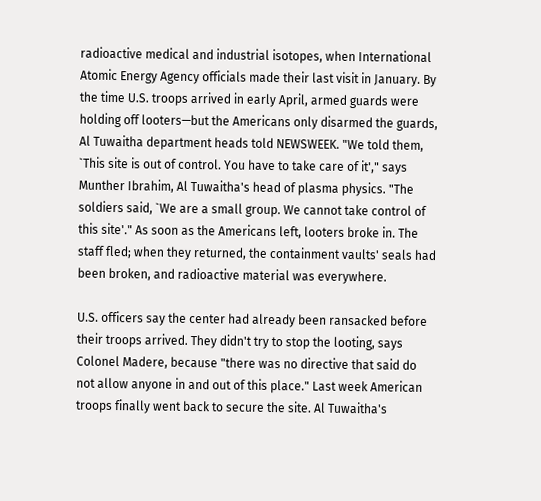radioactive medical and industrial isotopes, when International Atomic Energy Agency officials made their last visit in January. By the time U.S. troops arrived in early April, armed guards were holding off looters—but the Americans only disarmed the guards, Al Tuwaitha department heads told NEWSWEEK. "We told them, `This site is out of control. You have to take care of it'," says Munther Ibrahim, Al Tuwaitha's head of plasma physics. "The soldiers said, `We are a small group. We cannot take control of this site'." As soon as the Americans left, looters broke in. The staff fled; when they returned, the containment vaults' seals had been broken, and radioactive material was everywhere.

U.S. officers say the center had already been ransacked before their troops arrived. They didn't try to stop the looting, says Colonel Madere, because "there was no directive that said do not allow anyone in and out of this place." Last week American troops finally went back to secure the site. Al Tuwaitha's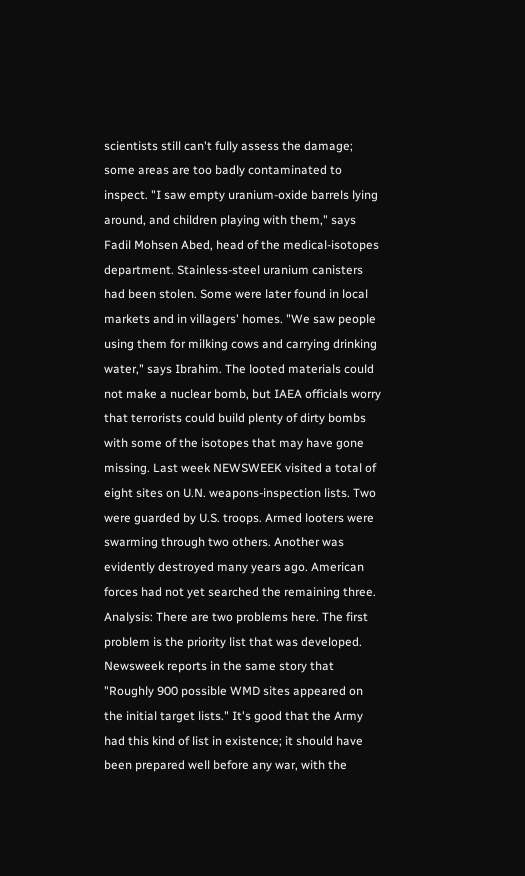scientists still can't fully assess the damage; some areas are too badly contaminated to inspect. "I saw empty uranium-oxide barrels lying around, and children playing with them," says Fadil Mohsen Abed, head of the medical-isotopes department. Stainless-steel uranium canisters had been stolen. Some were later found in local markets and in villagers' homes. "We saw people using them for milking cows and carrying drinking water," says Ibrahim. The looted materials could not make a nuclear bomb, but IAEA officials worry that terrorists could build plenty of dirty bombs with some of the isotopes that may have gone missing. Last week NEWSWEEK visited a total of eight sites on U.N. weapons-inspection lists. Two were guarded by U.S. troops. Armed looters were swarming through two others. Another was evidently destroyed many years ago. American forces had not yet searched the remaining three.
Analysis: There are two problems here. The first problem is the priority list that was developed. Newsweek reports in the same story that "Roughly 900 possible WMD sites appeared on the initial target lists." It's good that the Army had this kind of list in existence; it should have been prepared well before any war, with the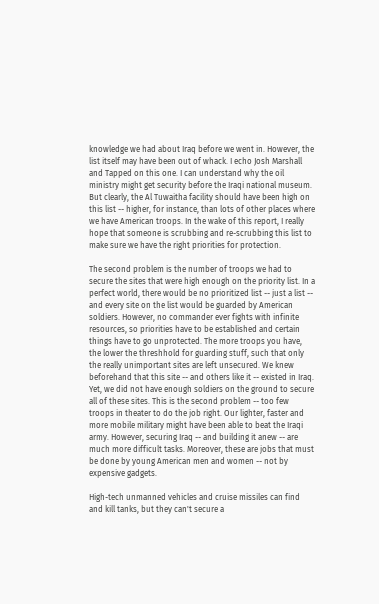knowledge we had about Iraq before we went in. However, the list itself may have been out of whack. I echo Josh Marshall and Tapped on this one. I can understand why the oil ministry might get security before the Iraqi national museum. But clearly, the Al Tuwaitha facility should have been high on this list -- higher, for instance, than lots of other places where we have American troops. In the wake of this report, I really hope that someone is scrubbing and re-scrubbing this list to make sure we have the right priorities for protection.

The second problem is the number of troops we had to secure the sites that were high enough on the priority list. In a perfect world, there would be no prioritized list -- just a list -- and every site on the list would be guarded by American soldiers. However, no commander ever fights with infinite resources, so priorities have to be established and certain things have to go unprotected. The more troops you have, the lower the threshhold for guarding stuff, such that only the really unimportant sites are left unsecured. We knew beforehand that this site -- and others like it -- existed in Iraq. Yet, we did not have enough soldiers on the ground to secure all of these sites. This is the second problem -- too few troops in theater to do the job right. Our lighter, faster and more mobile military might have been able to beat the Iraqi army. However, securing Iraq -- and building it anew -- are much more difficult tasks. Moreover, these are jobs that must be done by young American men and women -- not by expensive gadgets.

High-tech unmanned vehicles and cruise missiles can find and kill tanks, but they can't secure a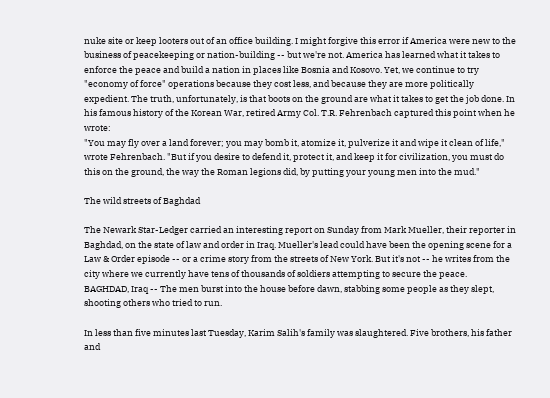nuke site or keep looters out of an office building. I might forgive this error if America were new to the business of peacekeeping or nation-building -- but we're not. America has learned what it takes to enforce the peace and build a nation in places like Bosnia and Kosovo. Yet, we continue to try "economy of force" operations because they cost less, and because they are more politically expedient. The truth, unfortunately, is that boots on the ground are what it takes to get the job done. In his famous history of the Korean War, retired Army Col. T.R. Fehrenbach captured this point when he wrote:
"You may fly over a land forever; you may bomb it, atomize it, pulverize it and wipe it clean of life," wrote Fehrenbach. "But if you desire to defend it, protect it, and keep it for civilization, you must do this on the ground, the way the Roman legions did, by putting your young men into the mud."

The wild streets of Baghdad

The Newark Star-Ledger carried an interesting report on Sunday from Mark Mueller, their reporter in Baghdad, on the state of law and order in Iraq. Mueller's lead could have been the opening scene for a Law & Order episode -- or a crime story from the streets of New York. But it's not -- he writes from the city where we currently have tens of thousands of soldiers attempting to secure the peace.
BAGHDAD, Iraq -- The men burst into the house before dawn, stabbing some people as they slept, shooting others who tried to run.

In less than five minutes last Tuesday, Karim Salih's family was slaughtered. Five brothers, his father and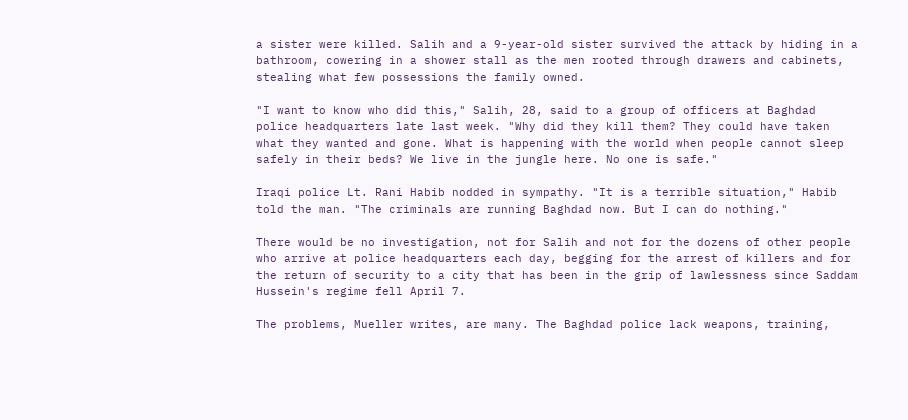a sister were killed. Salih and a 9-year-old sister survived the attack by hiding in a bathroom, cowering in a shower stall as the men rooted through drawers and cabinets, stealing what few possessions the family owned.

"I want to know who did this," Salih, 28, said to a group of officers at Baghdad police headquarters late last week. "Why did they kill them? They could have taken what they wanted and gone. What is happening with the world when people cannot sleep safely in their beds? We live in the jungle here. No one is safe."

Iraqi police Lt. Rani Habib nodded in sympathy. "It is a terrible situation," Habib told the man. "The criminals are running Baghdad now. But I can do nothing."

There would be no investigation, not for Salih and not for the dozens of other people who arrive at police headquarters each day, begging for the arrest of killers and for the return of security to a city that has been in the grip of lawlessness since Saddam Hussein's regime fell April 7.

The problems, Mueller writes, are many. The Baghdad police lack weapons, training,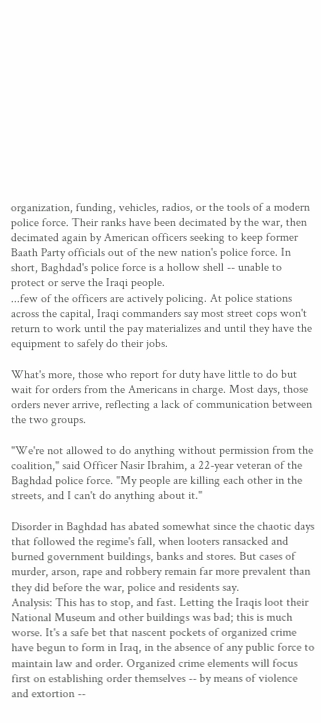organization, funding, vehicles, radios, or the tools of a modern police force. Their ranks have been decimated by the war, then decimated again by American officers seeking to keep former Baath Party officials out of the new nation's police force. In short, Baghdad's police force is a hollow shell -- unable to protect or serve the Iraqi people.
...few of the officers are actively policing. At police stations across the capital, Iraqi commanders say most street cops won't return to work until the pay materializes and until they have the equipment to safely do their jobs.

What's more, those who report for duty have little to do but wait for orders from the Americans in charge. Most days, those orders never arrive, reflecting a lack of communication between the two groups.

"We're not allowed to do anything without permission from the coalition," said Officer Nasir Ibrahim, a 22-year veteran of the Baghdad police force. "My people are killing each other in the streets, and I can't do anything about it."

Disorder in Baghdad has abated somewhat since the chaotic days that followed the regime's fall, when looters ransacked and burned government buildings, banks and stores. But cases of murder, arson, rape and robbery remain far more prevalent than they did before the war, police and residents say.
Analysis: This has to stop, and fast. Letting the Iraqis loot their National Museum and other buildings was bad; this is much worse. It's a safe bet that nascent pockets of organized crime have begun to form in Iraq, in the absence of any public force to maintain law and order. Organized crime elements will focus first on establishing order themselves -- by means of violence and extortion --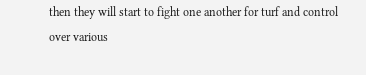then they will start to fight one another for turf and control over various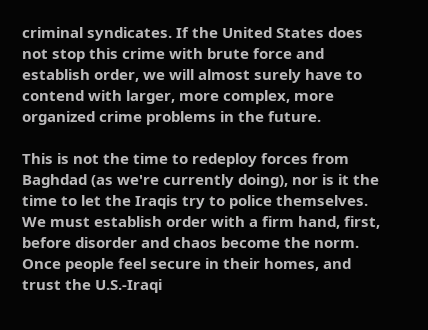criminal syndicates. If the United States does not stop this crime with brute force and establish order, we will almost surely have to contend with larger, more complex, more organized crime problems in the future.

This is not the time to redeploy forces from Baghdad (as we're currently doing), nor is it the time to let the Iraqis try to police themselves. We must establish order with a firm hand, first, before disorder and chaos become the norm. Once people feel secure in their homes, and trust the U.S.-Iraqi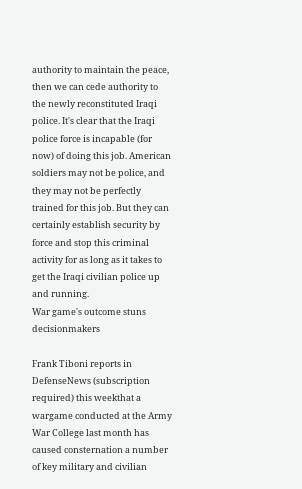authority to maintain the peace, then we can cede authority to the newly reconstituted Iraqi police. It's clear that the Iraqi police force is incapable (for now) of doing this job. American soldiers may not be police, and they may not be perfectly trained for this job. But they can certainly establish security by force and stop this criminal activity for as long as it takes to get the Iraqi civilian police up and running.
War game's outcome stuns decisionmakers

Frank Tiboni reports in DefenseNews (subscription required) this weekthat a wargame conducted at the Army War College last month has caused consternation a number of key military and civilian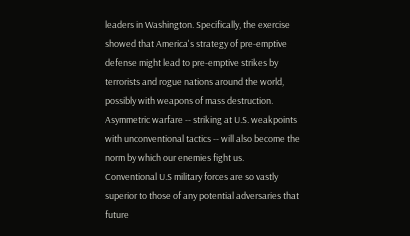leaders in Washington. Specifically, the exercise showed that America's strategy of pre-emptive defense might lead to pre-emptive strikes by terrorists and rogue nations around the world, possibly with weapons of mass destruction. Asymmetric warfare -- striking at U.S. weakpoints with unconventional tactics -- will also become the norm by which our enemies fight us.
Conventional U.S military forces are so vastly superior to those of any potential adversaries that future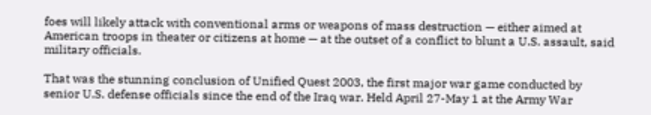foes will likely attack with conventional arms or weapons of mass destruction — either aimed at American troops in theater or citizens at home — at the outset of a conflict to blunt a U.S. assault, said military officials.

That was the stunning conclusion of Unified Quest 2003, the first major war game conducted by senior U.S. defense officials since the end of the Iraq war. Held April 27-May 1 at the Army War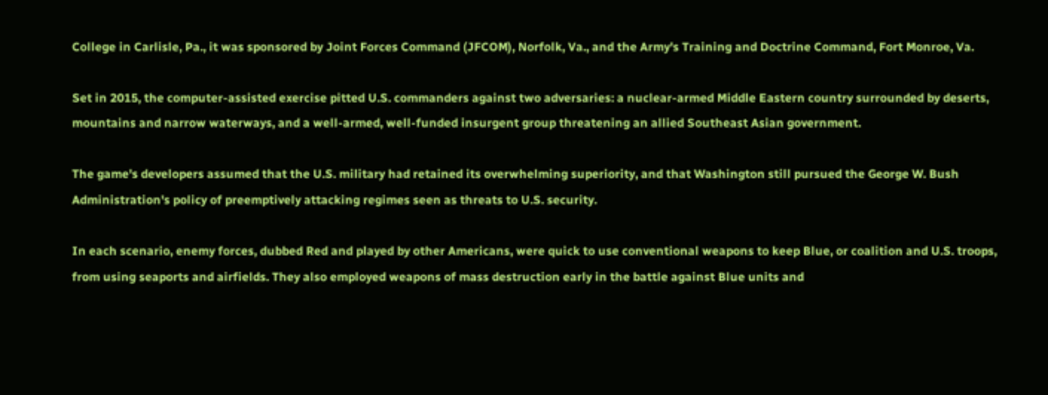College in Carlisle, Pa., it was sponsored by Joint Forces Command (JFCOM), Norfolk, Va., and the Army's Training and Doctrine Command, Fort Monroe, Va.

Set in 2015, the computer-assisted exercise pitted U.S. commanders against two adversaries: a nuclear-armed Middle Eastern country surrounded by deserts, mountains and narrow waterways, and a well-armed, well-funded insurgent group threatening an allied Southeast Asian government.

The game's developers assumed that the U.S. military had retained its overwhelming superiority, and that Washington still pursued the George W. Bush Administration's policy of preemptively attacking regimes seen as threats to U.S. security.

In each scenario, enemy forces, dubbed Red and played by other Americans, were quick to use conventional weapons to keep Blue, or coalition and U.S. troops, from using seaports and airfields. They also employed weapons of mass destruction early in the battle against Blue units and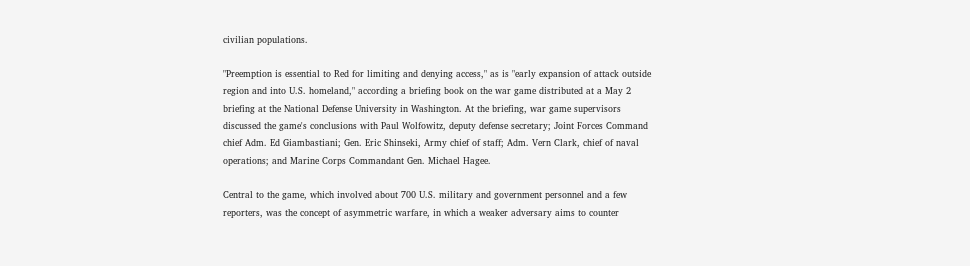civilian populations.

"Preemption is essential to Red for limiting and denying access," as is "early expansion of attack outside region and into U.S. homeland," according a briefing book on the war game distributed at a May 2 briefing at the National Defense University in Washington. At the briefing, war game supervisors discussed the game's conclusions with Paul Wolfowitz, deputy defense secretary; Joint Forces Command chief Adm. Ed Giambastiani; Gen. Eric Shinseki, Army chief of staff; Adm. Vern Clark, chief of naval operations; and Marine Corps Commandant Gen. Michael Hagee.

Central to the game, which involved about 700 U.S. military and government personnel and a few reporters, was the concept of asymmetric warfare, in which a weaker adversary aims to counter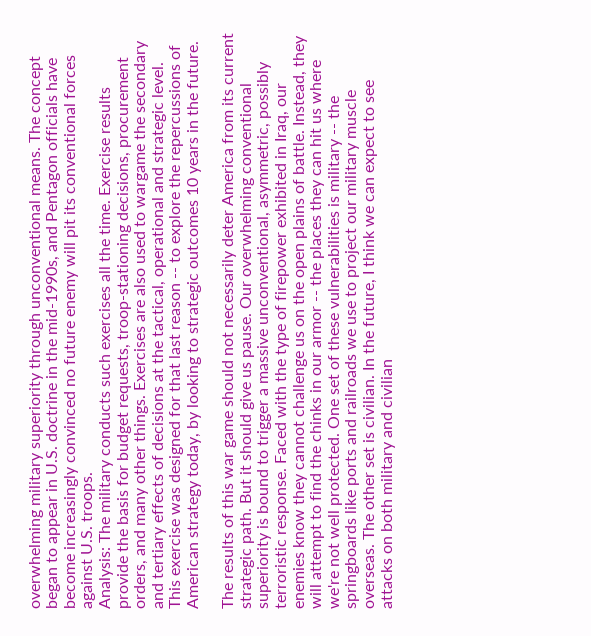overwhelming military superiority through unconventional means. The concept began to appear in U.S. doctrine in the mid-1990s, and Pentagon officials have become increasingly convinced no future enemy will pit its conventional forces against U.S. troops.
Analysis: The military conducts such exercises all the time. Exercise results provide the basis for budget requests, troop-stationing decisions, procurement orders, and many other things. Exercises are also used to wargame the secondary and tertiary effects of decisions at the tactical, operational and strategic level. This exercise was designed for that last reason -- to explore the repercussions of American strategy today, by looking to strategic outcomes 10 years in the future.

The results of this war game should not necessarily deter America from its current strategic path. But it should give us pause. Our overwhelming conventional superiority is bound to trigger a massive unconventional, asymmetric, possibly terroristic response. Faced with the type of firepower exhibited in Iraq, our enemies know they cannot challenge us on the open plains of battle. Instead, they will attempt to find the chinks in our armor -- the places they can hit us where we're not well protected. One set of these vulnerabilities is military -- the springboards like ports and railroads we use to project our military muscle overseas. The other set is civilian. In the future, I think we can expect to see attacks on both military and civilian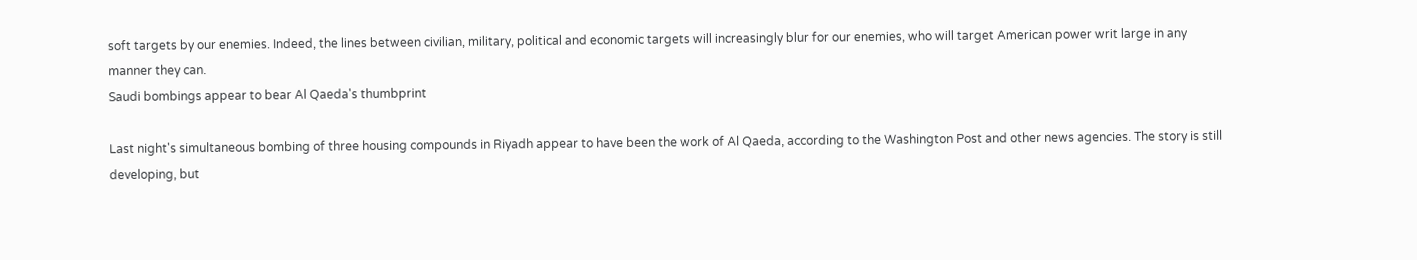soft targets by our enemies. Indeed, the lines between civilian, military, political and economic targets will increasingly blur for our enemies, who will target American power writ large in any manner they can.
Saudi bombings appear to bear Al Qaeda's thumbprint

Last night's simultaneous bombing of three housing compounds in Riyadh appear to have been the work of Al Qaeda, according to the Washington Post and other news agencies. The story is still developing, but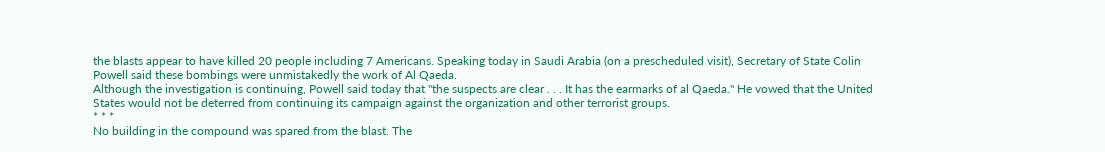the blasts appear to have killed 20 people including 7 Americans. Speaking today in Saudi Arabia (on a prescheduled visit), Secretary of State Colin Powell said these bombings were unmistakedly the work of Al Qaeda.
Although the investigation is continuing, Powell said today that "the suspects are clear . . . It has the earmarks of al Qaeda." He vowed that the United States would not be deterred from continuing its campaign against the organization and other terrorist groups.
* * *
No building in the compound was spared from the blast. The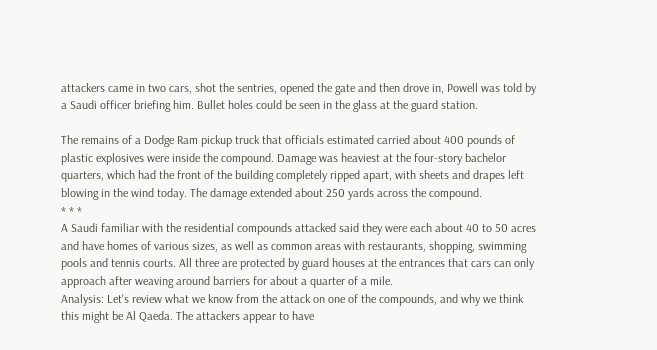attackers came in two cars, shot the sentries, opened the gate and then drove in, Powell was told by a Saudi officer briefing him. Bullet holes could be seen in the glass at the guard station.

The remains of a Dodge Ram pickup truck that officials estimated carried about 400 pounds of plastic explosives were inside the compound. Damage was heaviest at the four-story bachelor quarters, which had the front of the building completely ripped apart, with sheets and drapes left blowing in the wind today. The damage extended about 250 yards across the compound.
* * *
A Saudi familiar with the residential compounds attacked said they were each about 40 to 50 acres and have homes of various sizes, as well as common areas with restaurants, shopping, swimming pools and tennis courts. All three are protected by guard houses at the entrances that cars can only approach after weaving around barriers for about a quarter of a mile.
Analysis: Let's review what we know from the attack on one of the compounds, and why we think this might be Al Qaeda. The attackers appear to have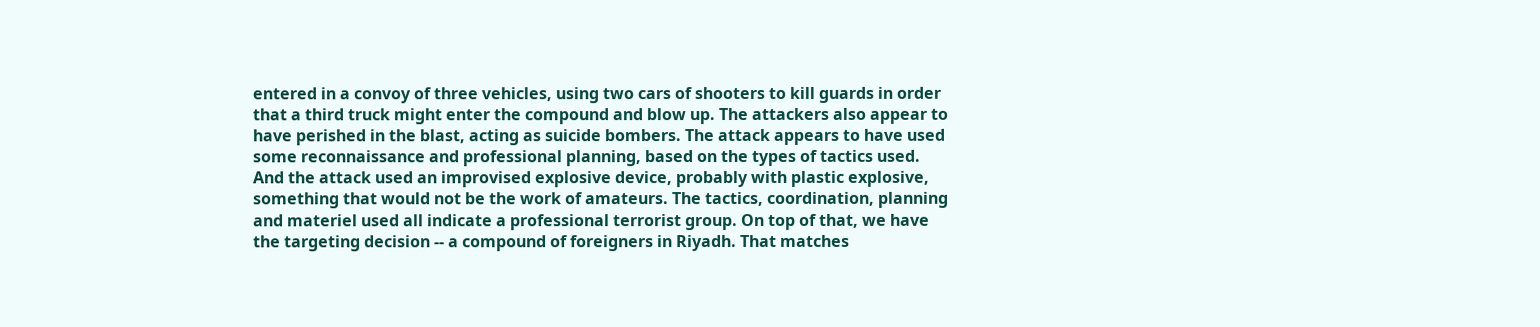entered in a convoy of three vehicles, using two cars of shooters to kill guards in order that a third truck might enter the compound and blow up. The attackers also appear to have perished in the blast, acting as suicide bombers. The attack appears to have used some reconnaissance and professional planning, based on the types of tactics used. And the attack used an improvised explosive device, probably with plastic explosive, something that would not be the work of amateurs. The tactics, coordination, planning and materiel used all indicate a professional terrorist group. On top of that, we have the targeting decision -- a compound of foreigners in Riyadh. That matches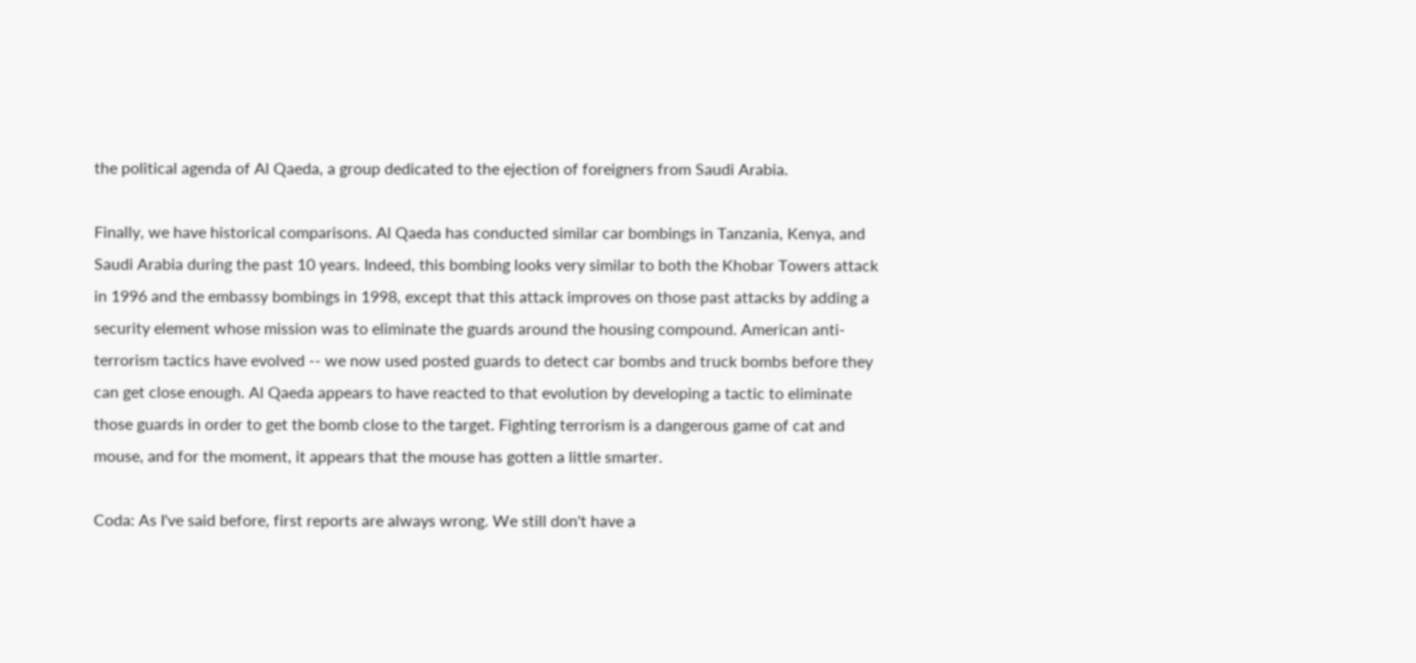the political agenda of Al Qaeda, a group dedicated to the ejection of foreigners from Saudi Arabia.

Finally, we have historical comparisons. Al Qaeda has conducted similar car bombings in Tanzania, Kenya, and Saudi Arabia during the past 10 years. Indeed, this bombing looks very similar to both the Khobar Towers attack in 1996 and the embassy bombings in 1998, except that this attack improves on those past attacks by adding a security element whose mission was to eliminate the guards around the housing compound. American anti-terrorism tactics have evolved -- we now used posted guards to detect car bombs and truck bombs before they can get close enough. Al Qaeda appears to have reacted to that evolution by developing a tactic to eliminate those guards in order to get the bomb close to the target. Fighting terrorism is a dangerous game of cat and mouse, and for the moment, it appears that the mouse has gotten a little smarter.

Coda: As I've said before, first reports are always wrong. We still don't have a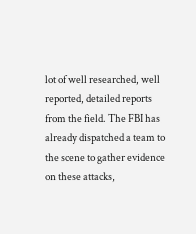lot of well researched, well reported, detailed reports from the field. The FBI has already dispatched a team to the scene to gather evidence on these attacks,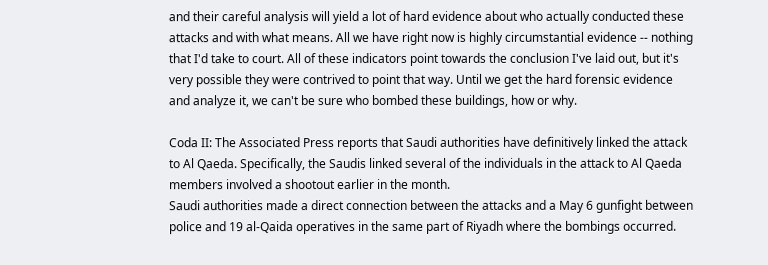and their careful analysis will yield a lot of hard evidence about who actually conducted these attacks and with what means. All we have right now is highly circumstantial evidence -- nothing that I'd take to court. All of these indicators point towards the conclusion I've laid out, but it's very possible they were contrived to point that way. Until we get the hard forensic evidence and analyze it, we can't be sure who bombed these buildings, how or why.

Coda II: The Associated Press reports that Saudi authorities have definitively linked the attack to Al Qaeda. Specifically, the Saudis linked several of the individuals in the attack to Al Qaeda members involved a shootout earlier in the month.
Saudi authorities made a direct connection between the attacks and a May 6 gunfight between police and 19 al-Qaida operatives in the same part of Riyadh where the bombings occurred.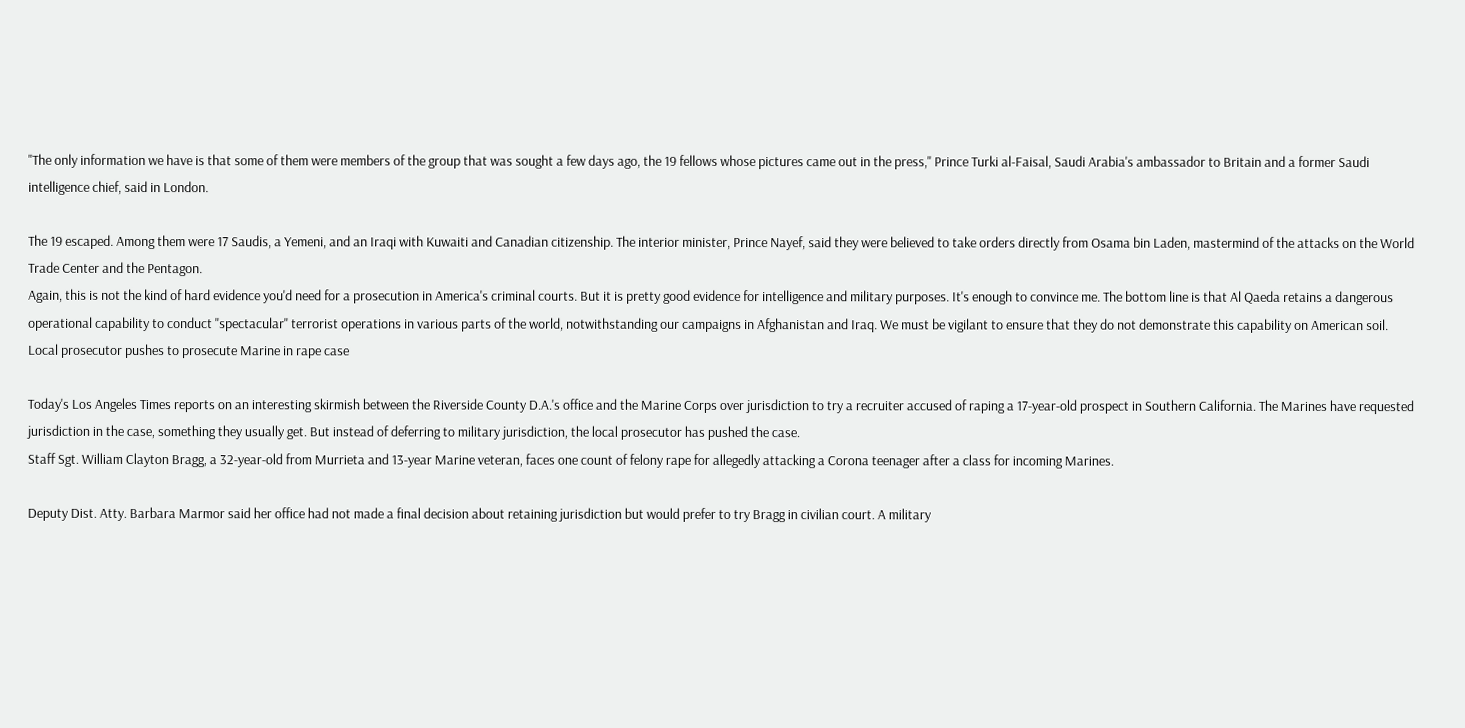"The only information we have is that some of them were members of the group that was sought a few days ago, the 19 fellows whose pictures came out in the press," Prince Turki al-Faisal, Saudi Arabia's ambassador to Britain and a former Saudi intelligence chief, said in London.

The 19 escaped. Among them were 17 Saudis, a Yemeni, and an Iraqi with Kuwaiti and Canadian citizenship. The interior minister, Prince Nayef, said they were believed to take orders directly from Osama bin Laden, mastermind of the attacks on the World Trade Center and the Pentagon.
Again, this is not the kind of hard evidence you'd need for a prosecution in America's criminal courts. But it is pretty good evidence for intelligence and military purposes. It's enough to convince me. The bottom line is that Al Qaeda retains a dangerous operational capability to conduct "spectacular" terrorist operations in various parts of the world, notwithstanding our campaigns in Afghanistan and Iraq. We must be vigilant to ensure that they do not demonstrate this capability on American soil.
Local prosecutor pushes to prosecute Marine in rape case

Today's Los Angeles Times reports on an interesting skirmish between the Riverside County D.A.'s office and the Marine Corps over jurisdiction to try a recruiter accused of raping a 17-year-old prospect in Southern California. The Marines have requested jurisdiction in the case, something they usually get. But instead of deferring to military jurisdiction, the local prosecutor has pushed the case.
Staff Sgt. William Clayton Bragg, a 32-year-old from Murrieta and 13-year Marine veteran, faces one count of felony rape for allegedly attacking a Corona teenager after a class for incoming Marines.

Deputy Dist. Atty. Barbara Marmor said her office had not made a final decision about retaining jurisdiction but would prefer to try Bragg in civilian court. A military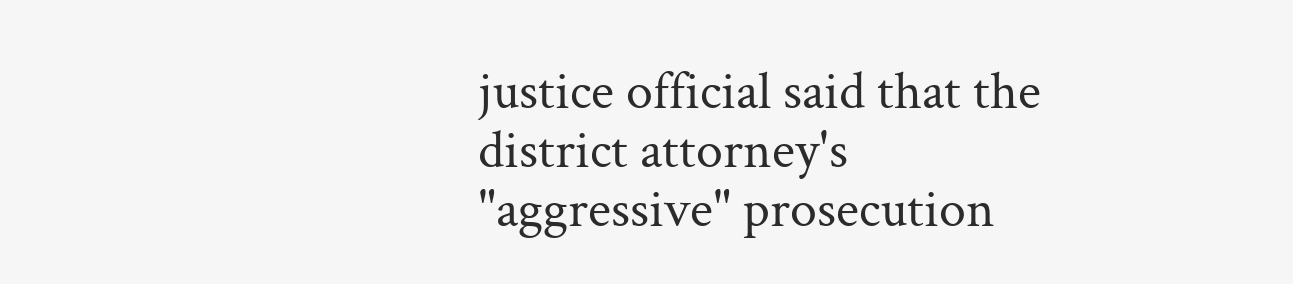justice official said that the district attorney's "aggressive" prosecution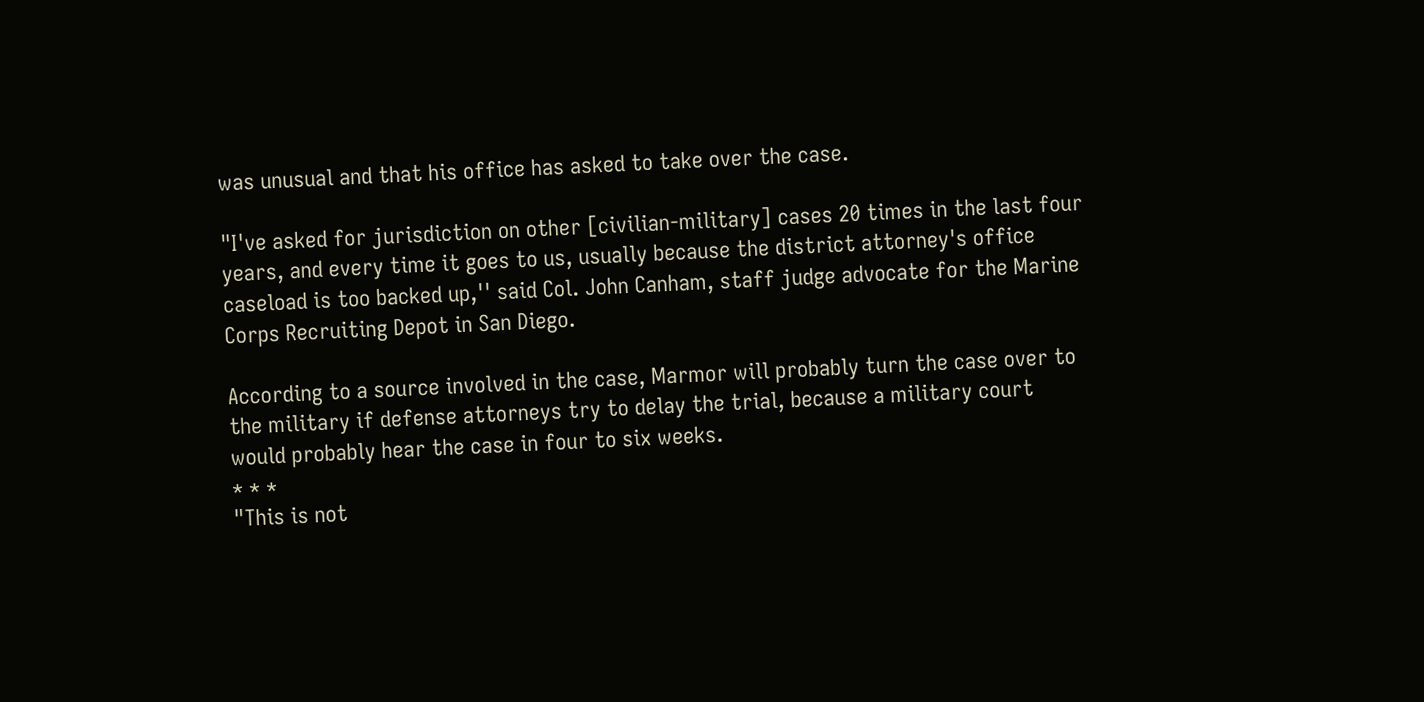was unusual and that his office has asked to take over the case.

"I've asked for jurisdiction on other [civilian-military] cases 20 times in the last four years, and every time it goes to us, usually because the district attorney's office caseload is too backed up,'' said Col. John Canham, staff judge advocate for the Marine Corps Recruiting Depot in San Diego.

According to a source involved in the case, Marmor will probably turn the case over to the military if defense attorneys try to delay the trial, because a military court would probably hear the case in four to six weeks.
* * *
"This is not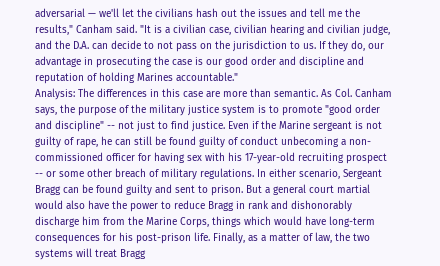adversarial — we'll let the civilians hash out the issues and tell me the results," Canham said. "It is a civilian case, civilian hearing and civilian judge, and the D.A. can decide to not pass on the jurisdiction to us. If they do, our advantage in prosecuting the case is our good order and discipline and reputation of holding Marines accountable."
Analysis: The differences in this case are more than semantic. As Col. Canham says, the purpose of the military justice system is to promote "good order and discipline" -- not just to find justice. Even if the Marine sergeant is not guilty of rape, he can still be found guilty of conduct unbecoming a non-commissioned officer for having sex with his 17-year-old recruiting prospect -- or some other breach of military regulations. In either scenario, Sergeant Bragg can be found guilty and sent to prison. But a general court martial would also have the power to reduce Bragg in rank and dishonorably discharge him from the Marine Corps, things which would have long-term consequences for his post-prison life. Finally, as a matter of law, the two systems will treat Bragg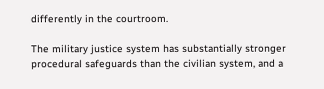differently in the courtroom.

The military justice system has substantially stronger procedural safeguards than the civilian system, and a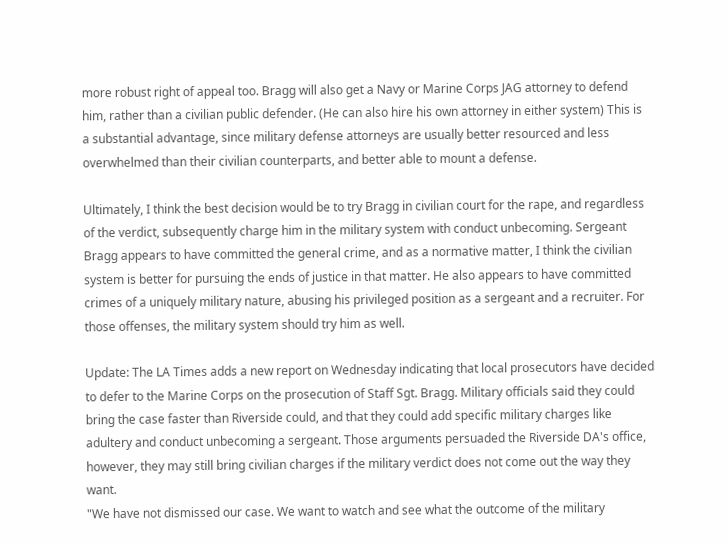more robust right of appeal too. Bragg will also get a Navy or Marine Corps JAG attorney to defend him, rather than a civilian public defender. (He can also hire his own attorney in either system) This is a substantial advantage, since military defense attorneys are usually better resourced and less overwhelmed than their civilian counterparts, and better able to mount a defense.

Ultimately, I think the best decision would be to try Bragg in civilian court for the rape, and regardless of the verdict, subsequently charge him in the military system with conduct unbecoming. Sergeant Bragg appears to have committed the general crime, and as a normative matter, I think the civilian system is better for pursuing the ends of justice in that matter. He also appears to have committed crimes of a uniquely military nature, abusing his privileged position as a sergeant and a recruiter. For those offenses, the military system should try him as well.

Update: The LA Times adds a new report on Wednesday indicating that local prosecutors have decided to defer to the Marine Corps on the prosecution of Staff Sgt. Bragg. Military officials said they could bring the case faster than Riverside could, and that they could add specific military charges like adultery and conduct unbecoming a sergeant. Those arguments persuaded the Riverside DA's office, however, they may still bring civilian charges if the military verdict does not come out the way they want.
"We have not dismissed our case. We want to watch and see what the outcome of the military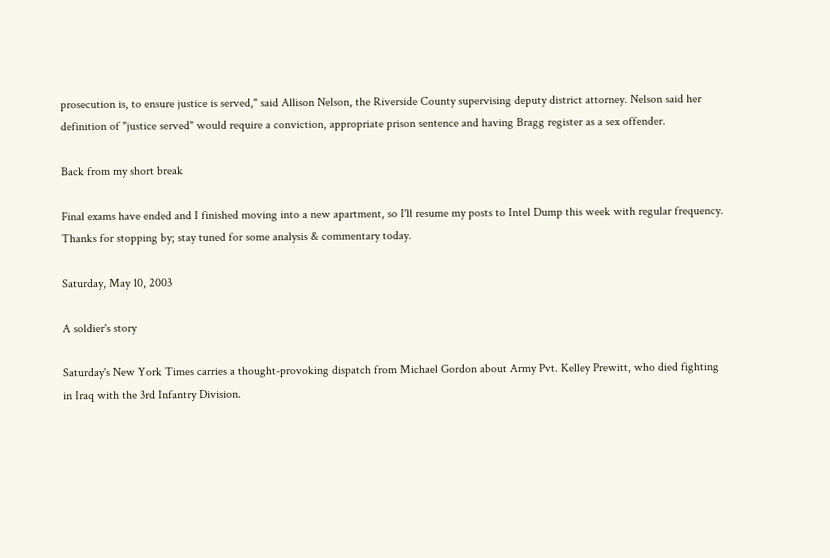prosecution is, to ensure justice is served," said Allison Nelson, the Riverside County supervising deputy district attorney. Nelson said her definition of "justice served" would require a conviction, appropriate prison sentence and having Bragg register as a sex offender.

Back from my short break

Final exams have ended and I finished moving into a new apartment, so I'll resume my posts to Intel Dump this week with regular frequency. Thanks for stopping by; stay tuned for some analysis & commentary today.

Saturday, May 10, 2003

A soldier's story

Saturday's New York Times carries a thought-provoking dispatch from Michael Gordon about Army Pvt. Kelley Prewitt, who died fighting in Iraq with the 3rd Infantry Division.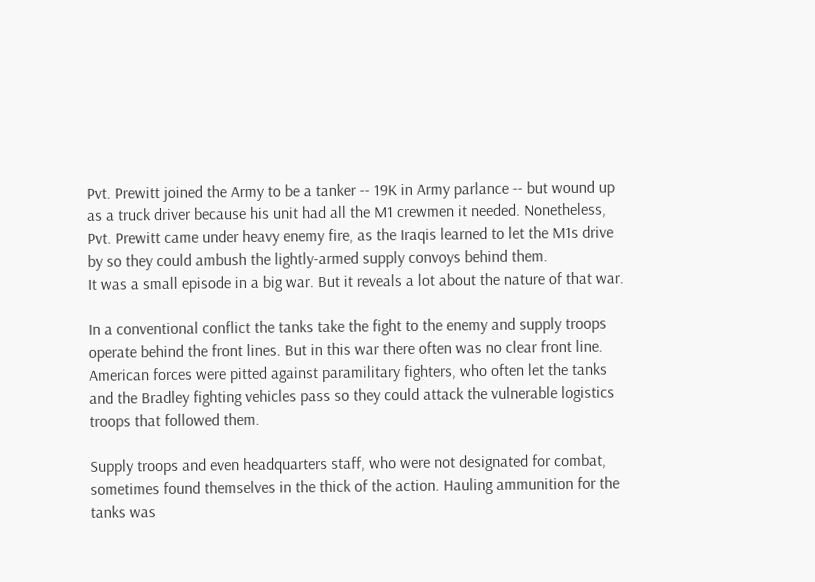Pvt. Prewitt joined the Army to be a tanker -- 19K in Army parlance -- but wound up as a truck driver because his unit had all the M1 crewmen it needed. Nonetheless, Pvt. Prewitt came under heavy enemy fire, as the Iraqis learned to let the M1s drive by so they could ambush the lightly-armed supply convoys behind them.
It was a small episode in a big war. But it reveals a lot about the nature of that war.

In a conventional conflict the tanks take the fight to the enemy and supply troops operate behind the front lines. But in this war there often was no clear front line. American forces were pitted against paramilitary fighters, who often let the tanks and the Bradley fighting vehicles pass so they could attack the vulnerable logistics troops that followed them.

Supply troops and even headquarters staff, who were not designated for combat, sometimes found themselves in the thick of the action. Hauling ammunition for the tanks was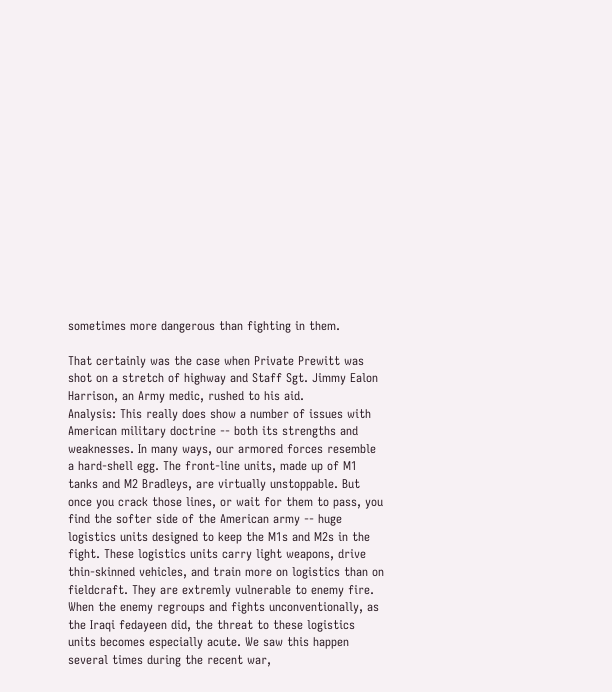sometimes more dangerous than fighting in them.

That certainly was the case when Private Prewitt was shot on a stretch of highway and Staff Sgt. Jimmy Ealon Harrison, an Army medic, rushed to his aid.
Analysis: This really does show a number of issues with American military doctrine -- both its strengths and weaknesses. In many ways, our armored forces resemble a hard-shell egg. The front-line units, made up of M1 tanks and M2 Bradleys, are virtually unstoppable. But once you crack those lines, or wait for them to pass, you find the softer side of the American army -- huge logistics units designed to keep the M1s and M2s in the fight. These logistics units carry light weapons, drive thin-skinned vehicles, and train more on logistics than on fieldcraft. They are extremly vulnerable to enemy fire. When the enemy regroups and fights unconventionally, as the Iraqi fedayeen did, the threat to these logistics units becomes especially acute. We saw this happen several times during the recent war,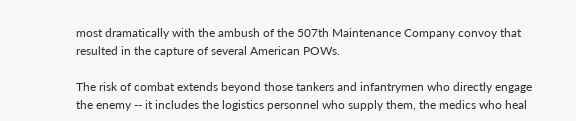most dramatically with the ambush of the 507th Maintenance Company convoy that resulted in the capture of several American POWs.

The risk of combat extends beyond those tankers and infantrymen who directly engage the enemy -- it includes the logistics personnel who supply them, the medics who heal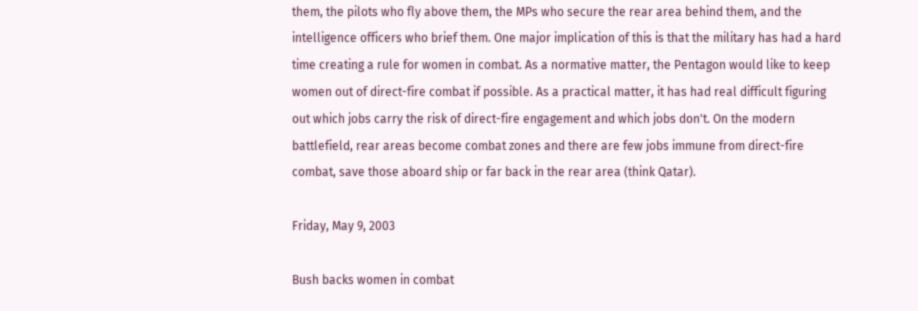them, the pilots who fly above them, the MPs who secure the rear area behind them, and the intelligence officers who brief them. One major implication of this is that the military has had a hard time creating a rule for women in combat. As a normative matter, the Pentagon would like to keep women out of direct-fire combat if possible. As a practical matter, it has had real difficult figuring out which jobs carry the risk of direct-fire engagement and which jobs don't. On the modern battlefield, rear areas become combat zones and there are few jobs immune from direct-fire combat, save those aboard ship or far back in the rear area (think Qatar).

Friday, May 9, 2003

Bush backs women in combat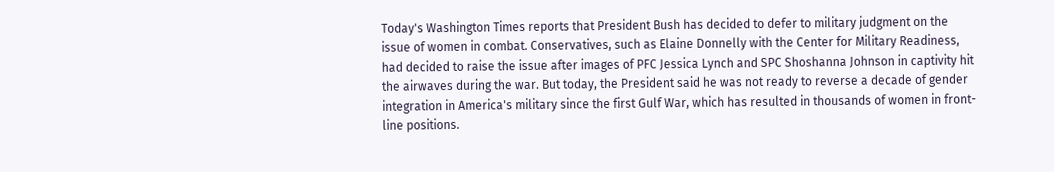Today's Washington Times reports that President Bush has decided to defer to military judgment on the issue of women in combat. Conservatives, such as Elaine Donnelly with the Center for Military Readiness, had decided to raise the issue after images of PFC Jessica Lynch and SPC Shoshanna Johnson in captivity hit the airwaves during the war. But today, the President said he was not ready to reverse a decade of gender integration in America's military since the first Gulf War, which has resulted in thousands of women in front-line positions.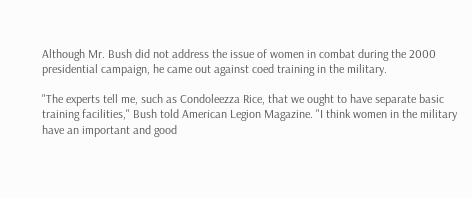Although Mr. Bush did not address the issue of women in combat during the 2000 presidential campaign, he came out against coed training in the military.

"The experts tell me, such as Condoleezza Rice, that we ought to have separate basic training facilities," Bush told American Legion Magazine. "I think women in the military have an important and good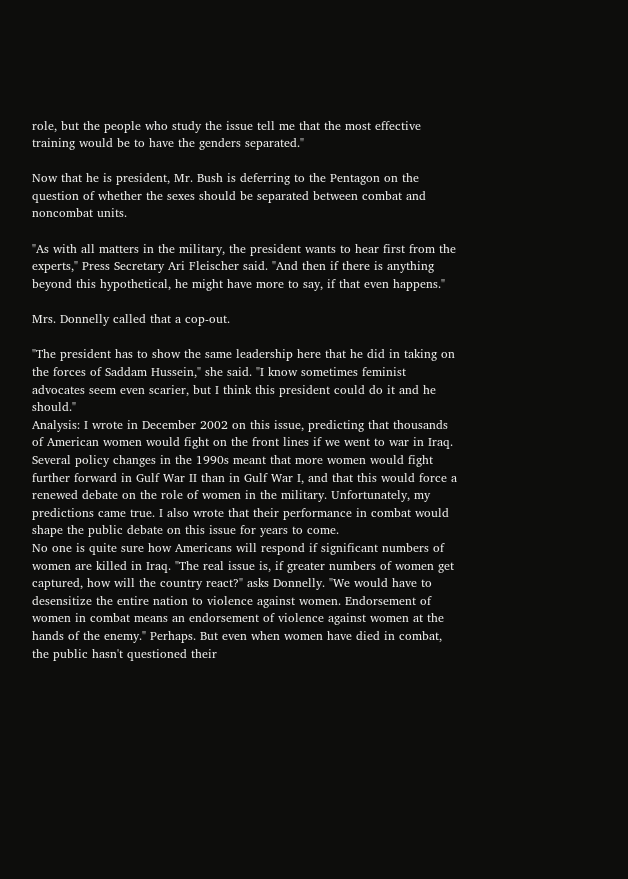role, but the people who study the issue tell me that the most effective training would be to have the genders separated."

Now that he is president, Mr. Bush is deferring to the Pentagon on the question of whether the sexes should be separated between combat and noncombat units.

"As with all matters in the military, the president wants to hear first from the experts," Press Secretary Ari Fleischer said. "And then if there is anything beyond this hypothetical, he might have more to say, if that even happens."

Mrs. Donnelly called that a cop-out.

"The president has to show the same leadership here that he did in taking on the forces of Saddam Hussein," she said. "I know sometimes feminist advocates seem even scarier, but I think this president could do it and he should."
Analysis: I wrote in December 2002 on this issue, predicting that thousands of American women would fight on the front lines if we went to war in Iraq. Several policy changes in the 1990s meant that more women would fight further forward in Gulf War II than in Gulf War I, and that this would force a renewed debate on the role of women in the military. Unfortunately, my predictions came true. I also wrote that their performance in combat would shape the public debate on this issue for years to come.
No one is quite sure how Americans will respond if significant numbers of women are killed in Iraq. "The real issue is, if greater numbers of women get captured, how will the country react?" asks Donnelly. "We would have to desensitize the entire nation to violence against women. Endorsement of women in combat means an endorsement of violence against women at the hands of the enemy." Perhaps. But even when women have died in combat, the public hasn't questioned their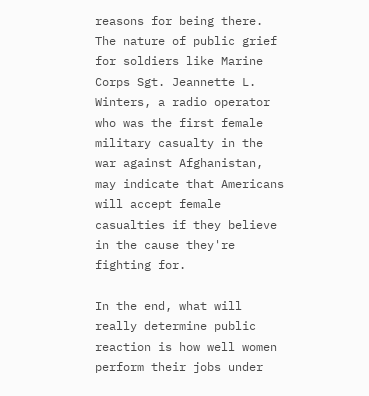reasons for being there. The nature of public grief for soldiers like Marine Corps Sgt. Jeannette L. Winters, a radio operator who was the first female military casualty in the war against Afghanistan, may indicate that Americans will accept female casualties if they believe in the cause they're fighting for.

In the end, what will really determine public reaction is how well women perform their jobs under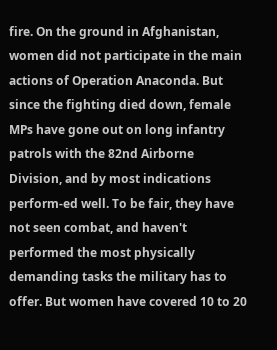fire. On the ground in Afghanistan, women did not participate in the main actions of Operation Anaconda. But since the fighting died down, female MPs have gone out on long infantry patrols with the 82nd Airborne Division, and by most indications perform-ed well. To be fair, they have not seen combat, and haven't performed the most physically demanding tasks the military has to offer. But women have covered 10 to 20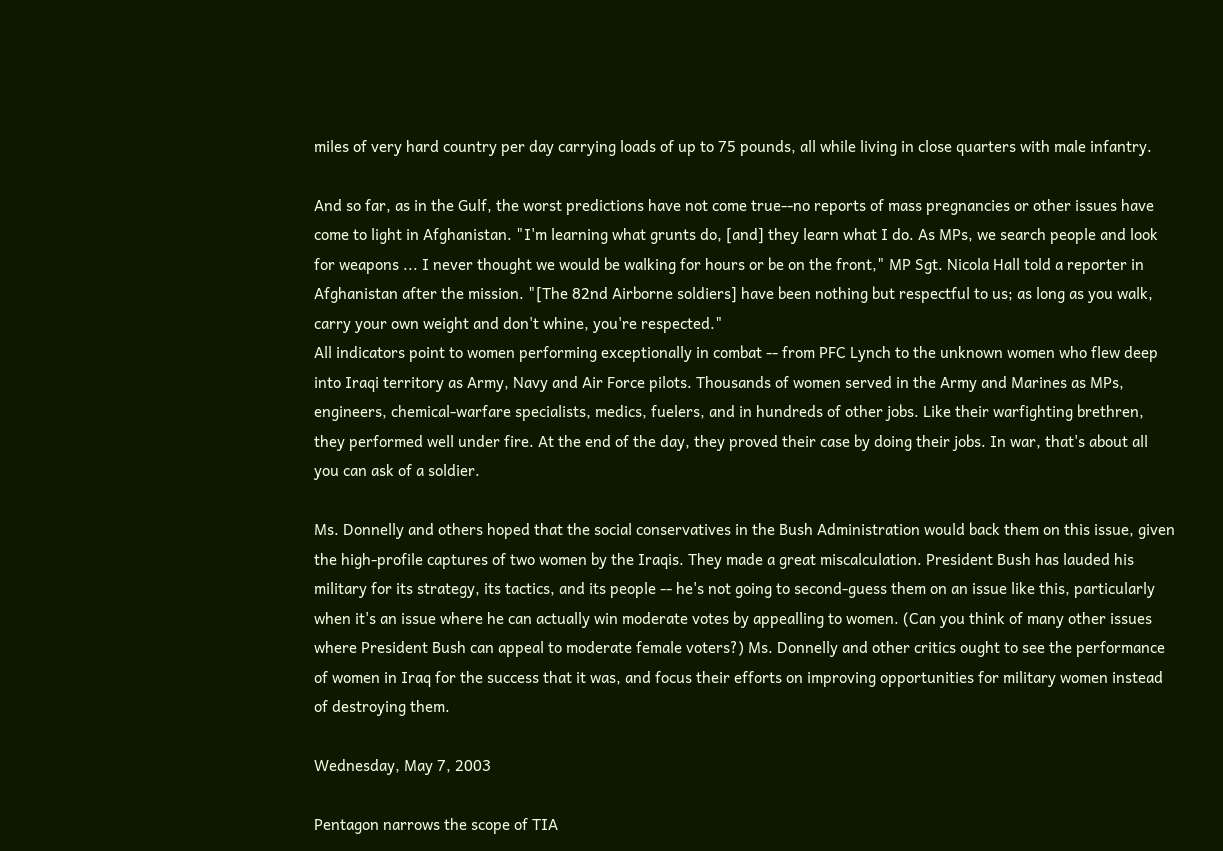miles of very hard country per day carrying loads of up to 75 pounds, all while living in close quarters with male infantry.

And so far, as in the Gulf, the worst predictions have not come true--no reports of mass pregnancies or other issues have come to light in Afghanistan. "I'm learning what grunts do, [and] they learn what I do. As MPs, we search people and look for weapons ... I never thought we would be walking for hours or be on the front," MP Sgt. Nicola Hall told a reporter in Afghanistan after the mission. "[The 82nd Airborne soldiers] have been nothing but respectful to us; as long as you walk, carry your own weight and don't whine, you're respected."
All indicators point to women performing exceptionally in combat -- from PFC Lynch to the unknown women who flew deep into Iraqi territory as Army, Navy and Air Force pilots. Thousands of women served in the Army and Marines as MPs, engineers, chemical-warfare specialists, medics, fuelers, and in hundreds of other jobs. Like their warfighting brethren, they performed well under fire. At the end of the day, they proved their case by doing their jobs. In war, that's about all you can ask of a soldier.

Ms. Donnelly and others hoped that the social conservatives in the Bush Administration would back them on this issue, given the high-profile captures of two women by the Iraqis. They made a great miscalculation. President Bush has lauded his military for its strategy, its tactics, and its people -- he's not going to second-guess them on an issue like this, particularly when it's an issue where he can actually win moderate votes by appealling to women. (Can you think of many other issues where President Bush can appeal to moderate female voters?) Ms. Donnelly and other critics ought to see the performance of women in Iraq for the success that it was, and focus their efforts on improving opportunities for military women instead of destroying them.

Wednesday, May 7, 2003

Pentagon narrows the scope of TIA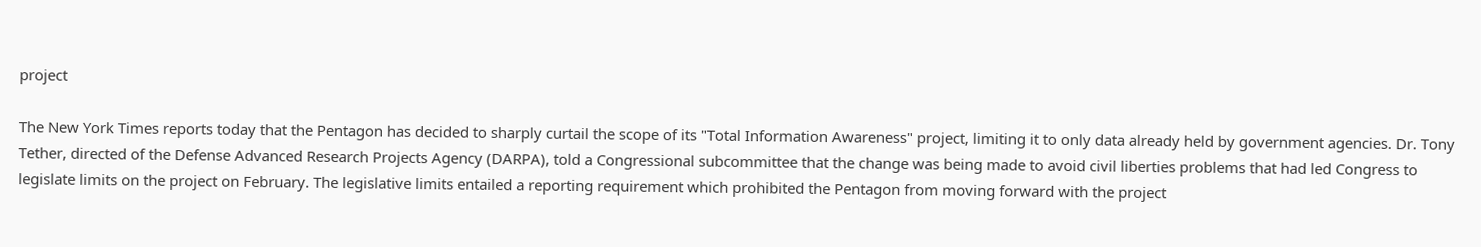project

The New York Times reports today that the Pentagon has decided to sharply curtail the scope of its "Total Information Awareness" project, limiting it to only data already held by government agencies. Dr. Tony Tether, directed of the Defense Advanced Research Projects Agency (DARPA), told a Congressional subcommittee that the change was being made to avoid civil liberties problems that had led Congress to legislate limits on the project on February. The legislative limits entailed a reporting requirement which prohibited the Pentagon from moving forward with the project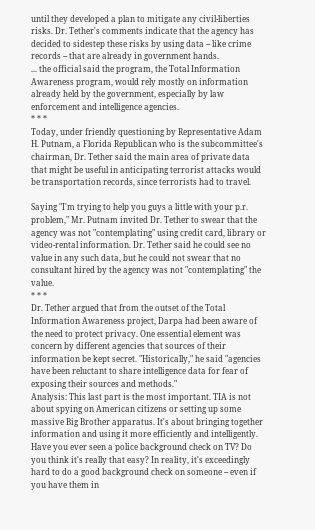until they developed a plan to mitigate any civil-liberties risks. Dr. Tether's comments indicate that the agency has decided to sidestep these risks by using data -- like crime records -- that are already in government hands.
... the official said the program, the Total Information Awareness program, would rely mostly on information already held by the government, especially by law enforcement and intelligence agencies.
* * *
Today, under friendly questioning by Representative Adam H. Putnam, a Florida Republican who is the subcommittee's chairman, Dr. Tether said the main area of private data that might be useful in anticipating terrorist attacks would be transportation records, since terrorists had to travel.

Saying "I'm trying to help you guys a little with your p.r. problem," Mr. Putnam invited Dr. Tether to swear that the agency was not "contemplating" using credit card, library or video-rental information. Dr. Tether said he could see no value in any such data, but he could not swear that no consultant hired by the agency was not "contemplating" the value.
* * *
Dr. Tether argued that from the outset of the Total Information Awareness project, Darpa had been aware of the need to protect privacy. One essential element was concern by different agencies that sources of their information be kept secret. "Historically," he said "agencies have been reluctant to share intelligence data for fear of exposing their sources and methods."
Analysis: This last part is the most important. TIA is not about spying on American citizens or setting up some massive Big Brother apparatus. It's about bringing together information and using it more efficiently and intelligently. Have you ever seen a police background check on TV? Do you think it's really that easy? In reality, it's exceedingly hard to do a good background check on someone -- even if you have them in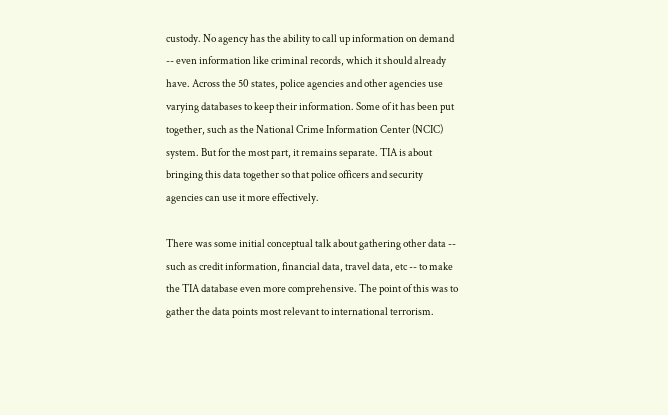custody. No agency has the ability to call up information on demand -- even information like criminal records, which it should already have. Across the 50 states, police agencies and other agencies use varying databases to keep their information. Some of it has been put together, such as the National Crime Information Center (NCIC) system. But for the most part, it remains separate. TIA is about bringing this data together so that police officers and security agencies can use it more effectively.

There was some initial conceptual talk about gathering other data -- such as credit information, financial data, travel data, etc -- to make the TIA database even more comprehensive. The point of this was to gather the data points most relevant to international terrorism.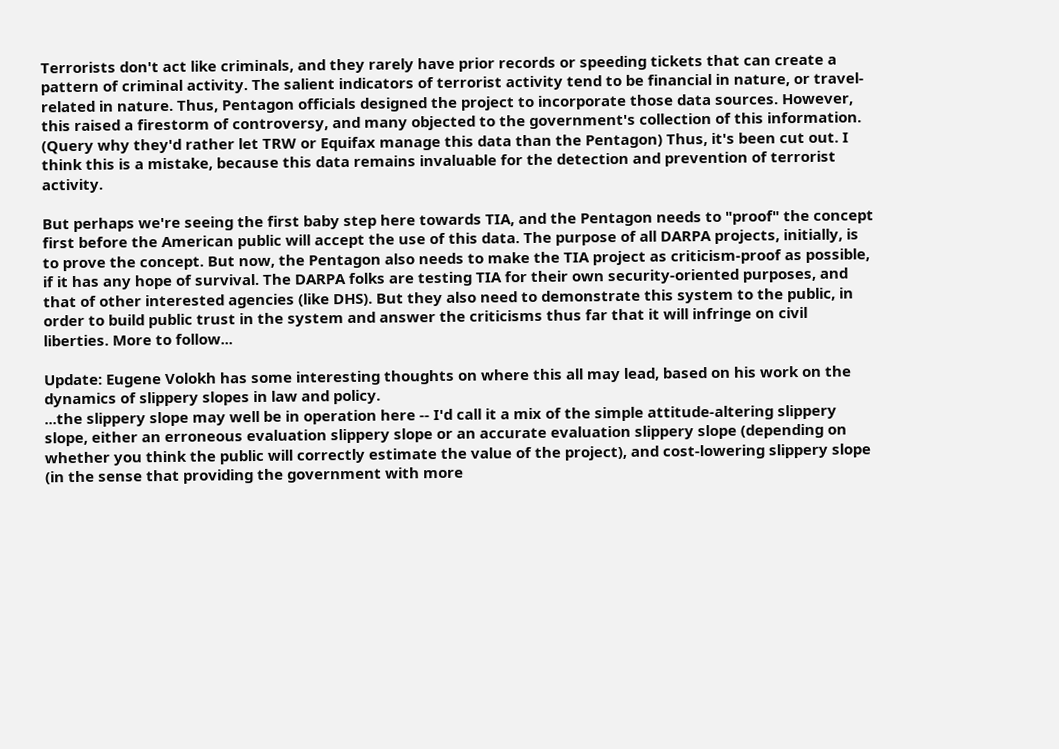Terrorists don't act like criminals, and they rarely have prior records or speeding tickets that can create a pattern of criminal activity. The salient indicators of terrorist activity tend to be financial in nature, or travel-related in nature. Thus, Pentagon officials designed the project to incorporate those data sources. However, this raised a firestorm of controversy, and many objected to the government's collection of this information. (Query why they'd rather let TRW or Equifax manage this data than the Pentagon) Thus, it's been cut out. I think this is a mistake, because this data remains invaluable for the detection and prevention of terrorist activity.

But perhaps we're seeing the first baby step here towards TIA, and the Pentagon needs to "proof" the concept first before the American public will accept the use of this data. The purpose of all DARPA projects, initially, is to prove the concept. But now, the Pentagon also needs to make the TIA project as criticism-proof as possible, if it has any hope of survival. The DARPA folks are testing TIA for their own security-oriented purposes, and that of other interested agencies (like DHS). But they also need to demonstrate this system to the public, in order to build public trust in the system and answer the criticisms thus far that it will infringe on civil liberties. More to follow...

Update: Eugene Volokh has some interesting thoughts on where this all may lead, based on his work on the dynamics of slippery slopes in law and policy.
...the slippery slope may well be in operation here -- I'd call it a mix of the simple attitude-altering slippery slope, either an erroneous evaluation slippery slope or an accurate evaluation slippery slope (depending on whether you think the public will correctly estimate the value of the project), and cost-lowering slippery slope (in the sense that providing the government with more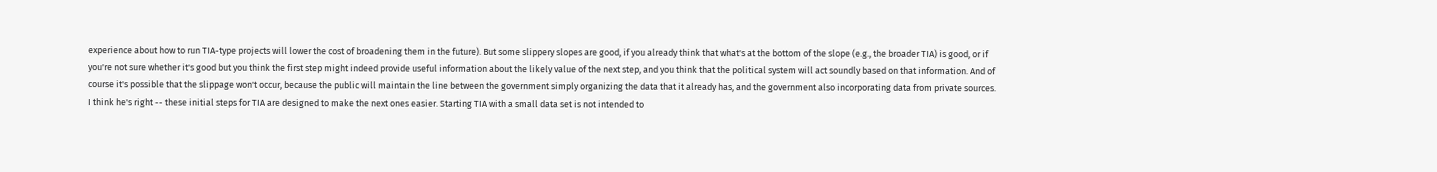experience about how to run TIA-type projects will lower the cost of broadening them in the future). But some slippery slopes are good, if you already think that what's at the bottom of the slope (e.g., the broader TIA) is good, or if you're not sure whether it's good but you think the first step might indeed provide useful information about the likely value of the next step, and you think that the political system will act soundly based on that information. And of course it's possible that the slippage won't occur, because the public will maintain the line between the government simply organizing the data that it already has, and the government also incorporating data from private sources.
I think he's right -- these initial steps for TIA are designed to make the next ones easier. Starting TIA with a small data set is not intended to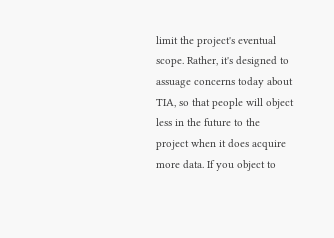limit the project's eventual scope. Rather, it's designed to assuage concerns today about TIA, so that people will object less in the future to the project when it does acquire more data. If you object to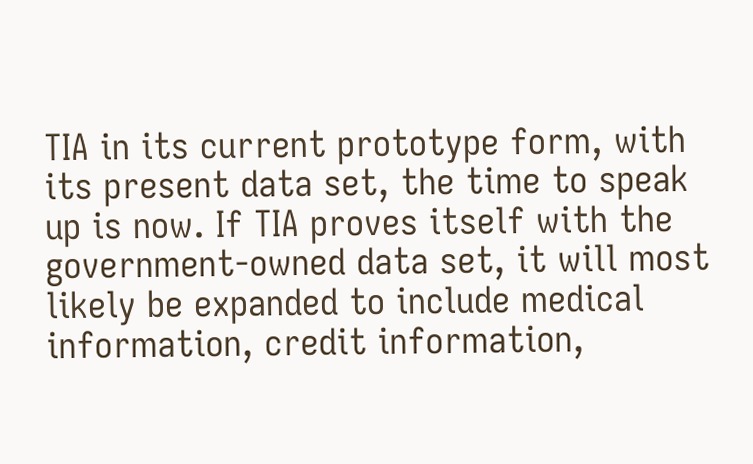TIA in its current prototype form, with its present data set, the time to speak up is now. If TIA proves itself with the government-owned data set, it will most likely be expanded to include medical information, credit information,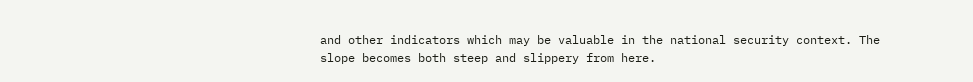and other indicators which may be valuable in the national security context. The slope becomes both steep and slippery from here.